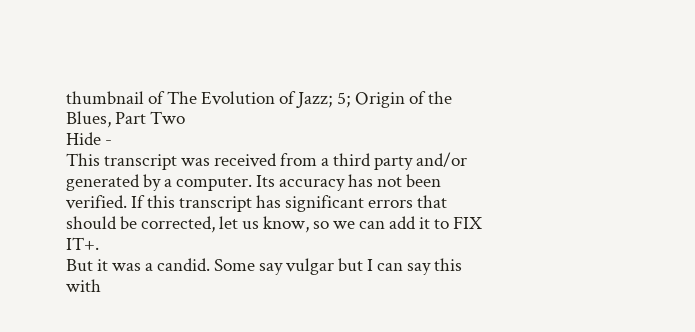thumbnail of The Evolution of Jazz; 5; Origin of the Blues, Part Two
Hide -
This transcript was received from a third party and/or generated by a computer. Its accuracy has not been verified. If this transcript has significant errors that should be corrected, let us know, so we can add it to FIX IT+.
But it was a candid. Some say vulgar but I can say this with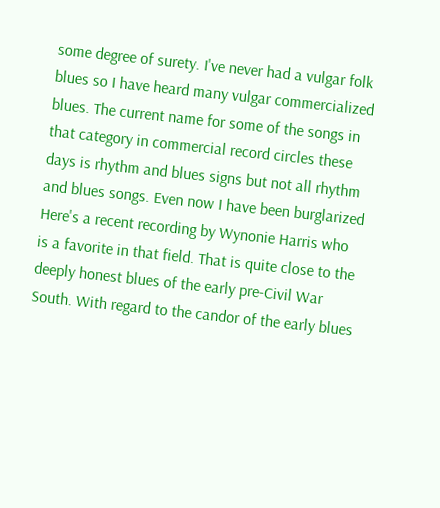some degree of surety. I've never had a vulgar folk blues so I have heard many vulgar commercialized blues. The current name for some of the songs in that category in commercial record circles these days is rhythm and blues signs but not all rhythm and blues songs. Even now I have been burglarized Here's a recent recording by Wynonie Harris who is a favorite in that field. That is quite close to the deeply honest blues of the early pre-Civil War South. With regard to the candor of the early blues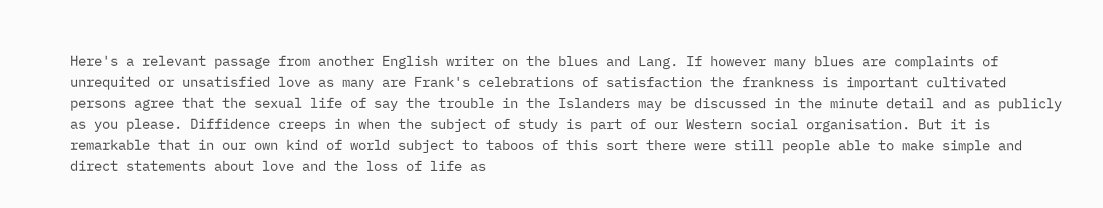Here's a relevant passage from another English writer on the blues and Lang. If however many blues are complaints of unrequited or unsatisfied love as many are Frank's celebrations of satisfaction the frankness is important cultivated persons agree that the sexual life of say the trouble in the Islanders may be discussed in the minute detail and as publicly as you please. Diffidence creeps in when the subject of study is part of our Western social organisation. But it is remarkable that in our own kind of world subject to taboos of this sort there were still people able to make simple and direct statements about love and the loss of life as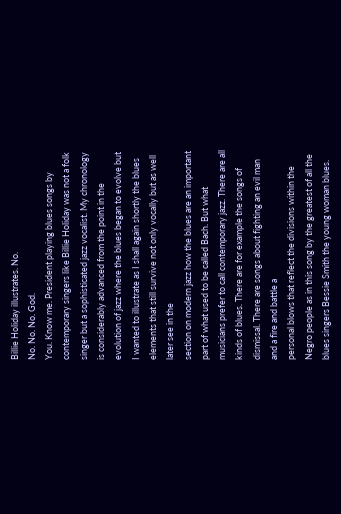Billie Holiday illustrates. No.
No. No. No. God.
You. Know me. President playing blues songs by contemporary singers like Billie Holiday was not a folk singer but a sophisticated jazz vocalist. My chronology is considerably advanced from the point in the evolution of jazz where the blues began to evolve but I wanted to illustrate as I shall again shortly the blues elements that still survive not only vocally but as well later see in the
section on modern jazz how the blues are an important part of what used to be called Bach. But what musicians prefer to call contemporary jazz. There are all kinds of blues. There are for example the songs of dismissal. There are songs about fighting an evil man and a fire and battle a
personal blows that reflect the divisions within the Negro people as in this song by the greatest of all the blues singers Bessie Smith the young woman blues.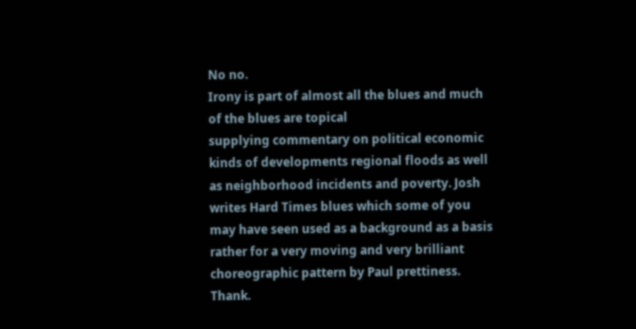No no.
Irony is part of almost all the blues and much of the blues are topical
supplying commentary on political economic kinds of developments regional floods as well as neighborhood incidents and poverty. Josh writes Hard Times blues which some of you may have seen used as a background as a basis rather for a very moving and very brilliant choreographic pattern by Paul prettiness. Thank.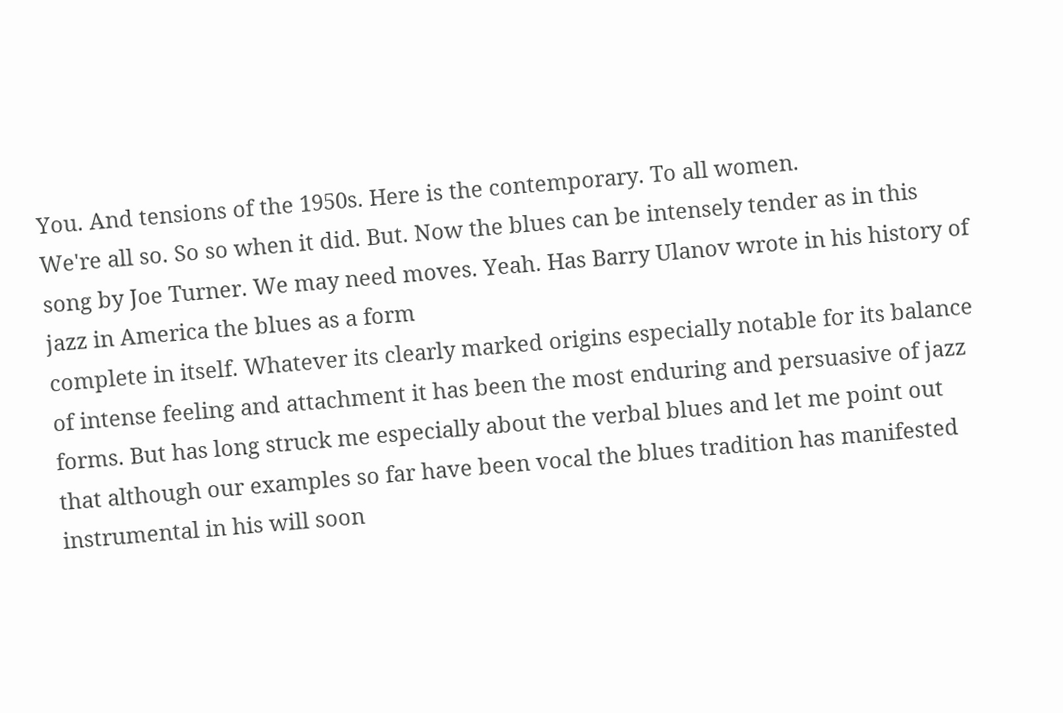You. And tensions of the 1950s. Here is the contemporary. To all women.
We're all so. So so when it did. But. Now the blues can be intensely tender as in this
song by Joe Turner. We may need moves. Yeah. Has Barry Ulanov wrote in his history of jazz in America the blues as a form
complete in itself. Whatever its clearly marked origins especially notable for its balance of intense feeling and attachment it has been the most enduring and persuasive of jazz forms. But has long struck me especially about the verbal blues and let me point out that although our examples so far have been vocal the blues tradition has manifested instrumental in his will soon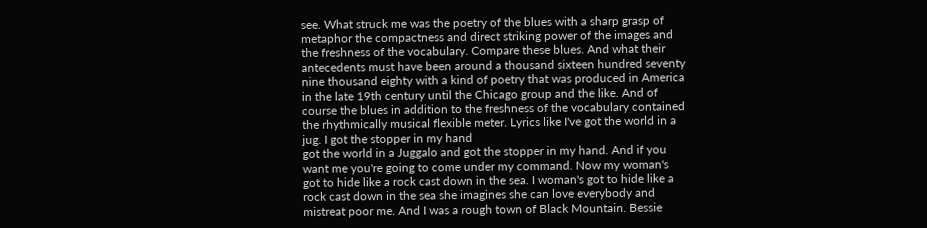see. What struck me was the poetry of the blues with a sharp grasp of metaphor the compactness and direct striking power of the images and the freshness of the vocabulary. Compare these blues. And what their antecedents must have been around a thousand sixteen hundred seventy nine thousand eighty with a kind of poetry that was produced in America in the late 19th century until the Chicago group and the like. And of course the blues in addition to the freshness of the vocabulary contained the rhythmically musical flexible meter. Lyrics like I've got the world in a jug. I got the stopper in my hand
got the world in a Juggalo and got the stopper in my hand. And if you want me you're going to come under my command. Now my woman's got to hide like a rock cast down in the sea. I woman's got to hide like a rock cast down in the sea she imagines she can love everybody and mistreat poor me. And I was a rough town of Black Mountain. Bessie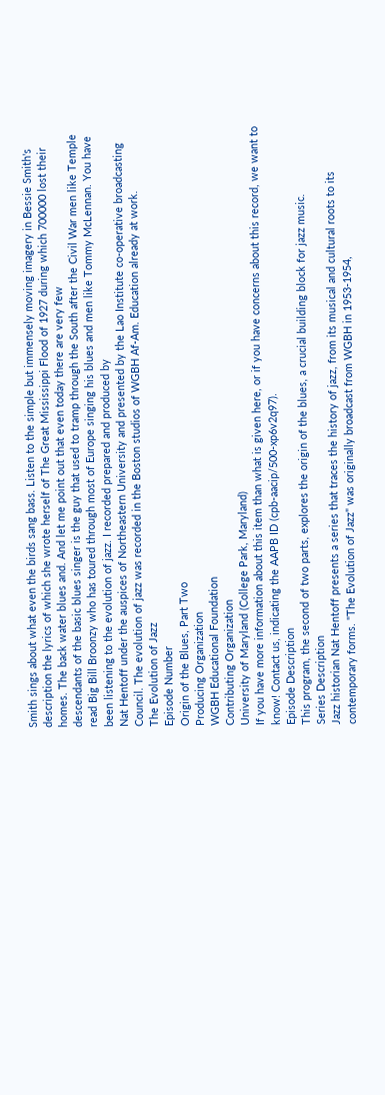Smith sings about what even the birds sang bass. Listen to the simple but immensely moving imagery in Bessie Smith's description the lyrics of which she wrote herself of The Great Mississippi Flood of 1927 during which 700000 lost their homes. The back water blues and. And let me point out that even today there are very few
descendants of the basic blues singer is the guy that used to tramp through the South after the Civil War men like Temple read Big Bill Broonzy who has toured through most of Europe singing his blues and men like Tommy McLennan. You have been listening to the evolution of jazz. I recorded prepared and produced by
Nat Hentoff under the auspices of Northeastern University and presented by the Lao Institute co-operative broadcasting Council. The evolution of jazz was recorded in the Boston studios of WGBH Af-Am. Education already at work.
The Evolution of Jazz
Episode Number
Origin of the Blues, Part Two
Producing Organization
WGBH Educational Foundation
Contributing Organization
University of Maryland (College Park, Maryland)
If you have more information about this item than what is given here, or if you have concerns about this record, we want to know! Contact us, indicating the AAPB ID (cpb-aacip/500-xp6v2q97).
Episode Description
This program, the second of two parts, explores the origin of the blues, a crucial building block for jazz music.
Series Description
Jazz historian Nat Hentoff presents a series that traces the history of jazz, from its musical and cultural roots to its contemporary forms. "The Evolution of Jazz" was originally broadcast from WGBH in 1953-1954,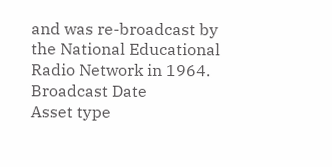and was re-broadcast by the National Educational Radio Network in 1964.
Broadcast Date
Asset type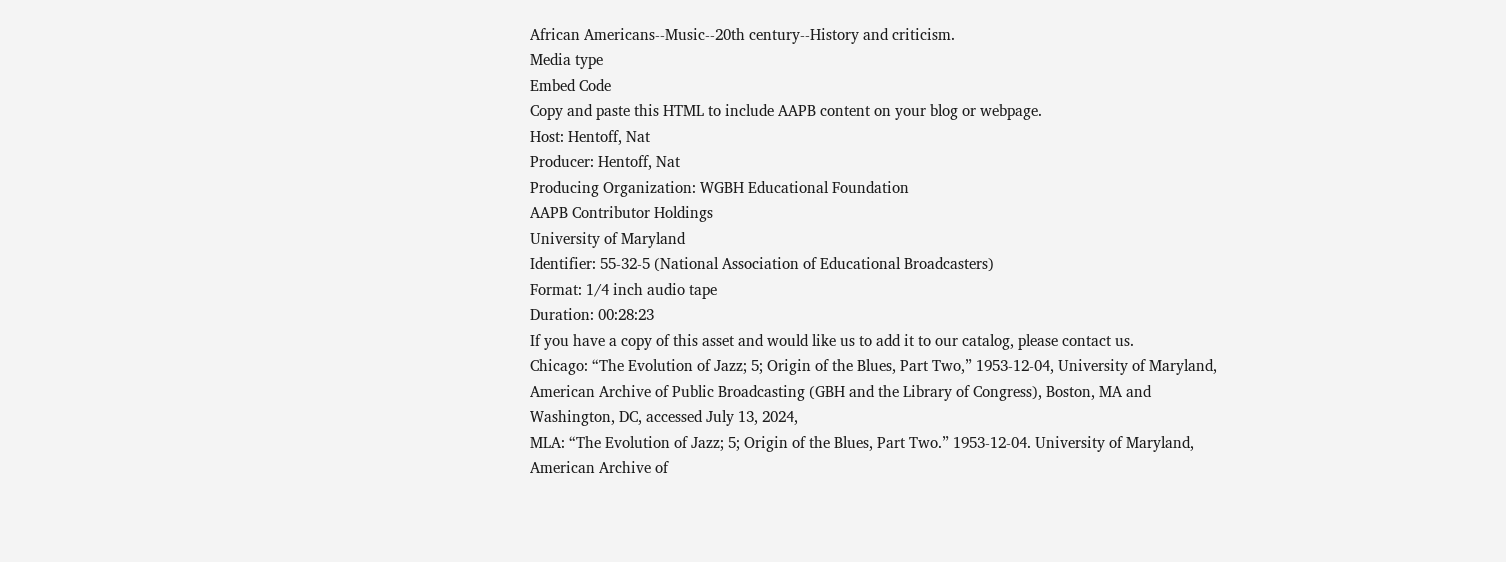African Americans--Music--20th century--History and criticism.
Media type
Embed Code
Copy and paste this HTML to include AAPB content on your blog or webpage.
Host: Hentoff, Nat
Producer: Hentoff, Nat
Producing Organization: WGBH Educational Foundation
AAPB Contributor Holdings
University of Maryland
Identifier: 55-32-5 (National Association of Educational Broadcasters)
Format: 1/4 inch audio tape
Duration: 00:28:23
If you have a copy of this asset and would like us to add it to our catalog, please contact us.
Chicago: “The Evolution of Jazz; 5; Origin of the Blues, Part Two,” 1953-12-04, University of Maryland, American Archive of Public Broadcasting (GBH and the Library of Congress), Boston, MA and Washington, DC, accessed July 13, 2024,
MLA: “The Evolution of Jazz; 5; Origin of the Blues, Part Two.” 1953-12-04. University of Maryland, American Archive of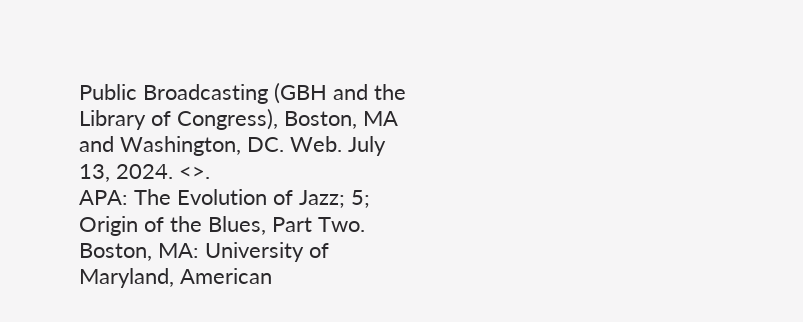Public Broadcasting (GBH and the Library of Congress), Boston, MA and Washington, DC. Web. July 13, 2024. <>.
APA: The Evolution of Jazz; 5; Origin of the Blues, Part Two. Boston, MA: University of Maryland, American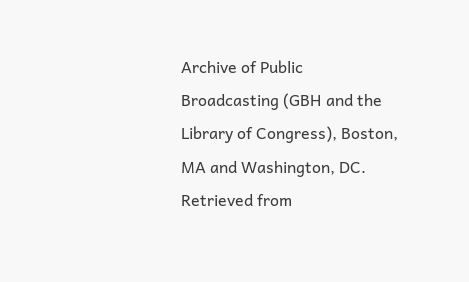Archive of Public Broadcasting (GBH and the Library of Congress), Boston, MA and Washington, DC. Retrieved from